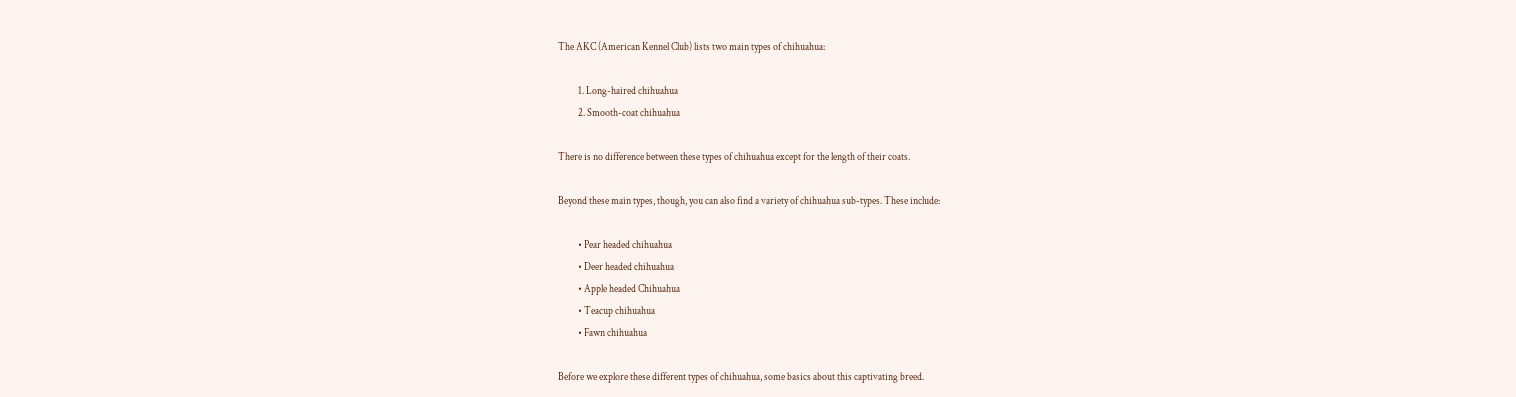The AKC (American Kennel Club) lists two main types of chihuahua:

          1. Long-haired chihuahua
          2. Smooth-coat chihuahua

There is no difference between these types of chihuahua except for the length of their coats.

Beyond these main types, though, you can also find a variety of chihuahua sub-types. These include:

          • Pear headed chihuahua
          • Deer headed chihuahua
          • Apple headed Chihuahua
          • Teacup chihuahua
          • Fawn chihuahua

Before we explore these different types of chihuahua, some basics about this captivating breed.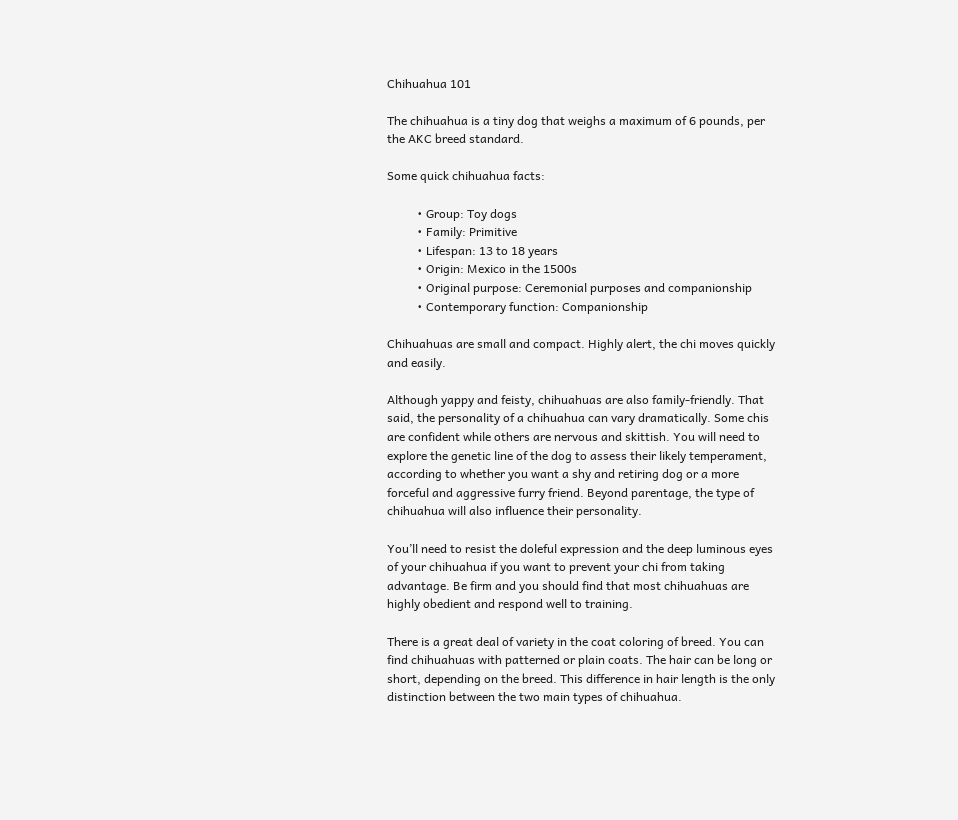Chihuahua 101

The chihuahua is a tiny dog that weighs a maximum of 6 pounds, per the AKC breed standard.

Some quick chihuahua facts:

          • Group: Toy dogs
          • Family: Primitive
          • Lifespan: 13 to 18 years
          • Origin: Mexico in the 1500s
          • Original purpose: Ceremonial purposes and companionship
          • Contemporary function: Companionship

Chihuahuas are small and compact. Highly alert, the chi moves quickly and easily.

Although yappy and feisty, chihuahuas are also family-friendly. That said, the personality of a chihuahua can vary dramatically. Some chis are confident while others are nervous and skittish. You will need to explore the genetic line of the dog to assess their likely temperament, according to whether you want a shy and retiring dog or a more forceful and aggressive furry friend. Beyond parentage, the type of chihuahua will also influence their personality.

You’ll need to resist the doleful expression and the deep luminous eyes of your chihuahua if you want to prevent your chi from taking advantage. Be firm and you should find that most chihuahuas are highly obedient and respond well to training.

There is a great deal of variety in the coat coloring of breed. You can find chihuahuas with patterned or plain coats. The hair can be long or short, depending on the breed. This difference in hair length is the only distinction between the two main types of chihuahua.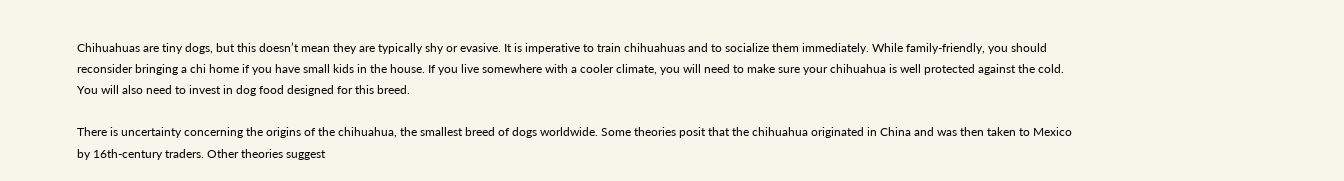Chihuahuas are tiny dogs, but this doesn’t mean they are typically shy or evasive. It is imperative to train chihuahuas and to socialize them immediately. While family-friendly, you should reconsider bringing a chi home if you have small kids in the house. If you live somewhere with a cooler climate, you will need to make sure your chihuahua is well protected against the cold. You will also need to invest in dog food designed for this breed.

There is uncertainty concerning the origins of the chihuahua, the smallest breed of dogs worldwide. Some theories posit that the chihuahua originated in China and was then taken to Mexico by 16th-century traders. Other theories suggest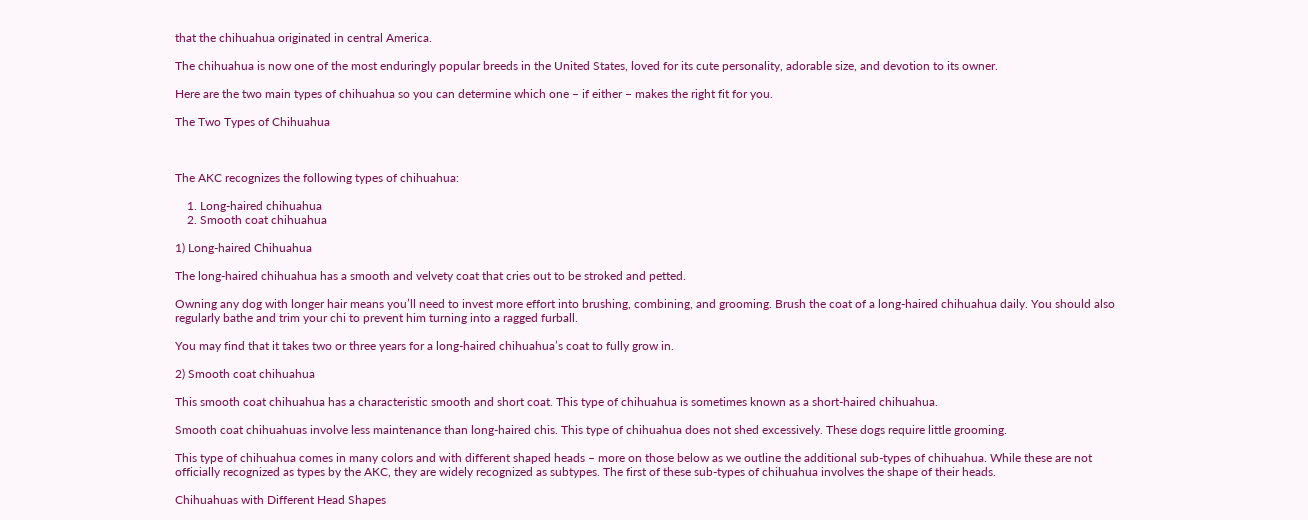that the chihuahua originated in central America.

The chihuahua is now one of the most enduringly popular breeds in the United States, loved for its cute personality, adorable size, and devotion to its owner.

Here are the two main types of chihuahua so you can determine which one – if either – makes the right fit for you.

The Two Types of Chihuahua



The AKC recognizes the following types of chihuahua:

    1. Long-haired chihuahua
    2. Smooth coat chihuahua

1) Long-haired Chihuahua

The long-haired chihuahua has a smooth and velvety coat that cries out to be stroked and petted.

Owning any dog with longer hair means you’ll need to invest more effort into brushing, combining, and grooming. Brush the coat of a long-haired chihuahua daily. You should also regularly bathe and trim your chi to prevent him turning into a ragged furball.

You may find that it takes two or three years for a long-haired chihuahua’s coat to fully grow in.

2) Smooth coat chihuahua

This smooth coat chihuahua has a characteristic smooth and short coat. This type of chihuahua is sometimes known as a short-haired chihuahua.

Smooth coat chihuahuas involve less maintenance than long-haired chis. This type of chihuahua does not shed excessively. These dogs require little grooming.

This type of chihuahua comes in many colors and with different shaped heads – more on those below as we outline the additional sub-types of chihuahua. While these are not officially recognized as types by the AKC, they are widely recognized as subtypes. The first of these sub-types of chihuahua involves the shape of their heads.

Chihuahuas with Different Head Shapes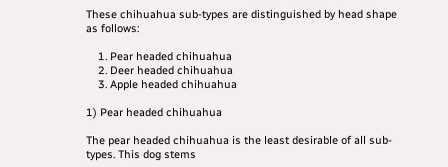These chihuahua sub-types are distinguished by head shape as follows:

    1. Pear headed chihuahua
    2. Deer headed chihuahua
    3. Apple headed chihuahua

1) Pear headed chihuahua

The pear headed chihuahua is the least desirable of all sub-types. This dog stems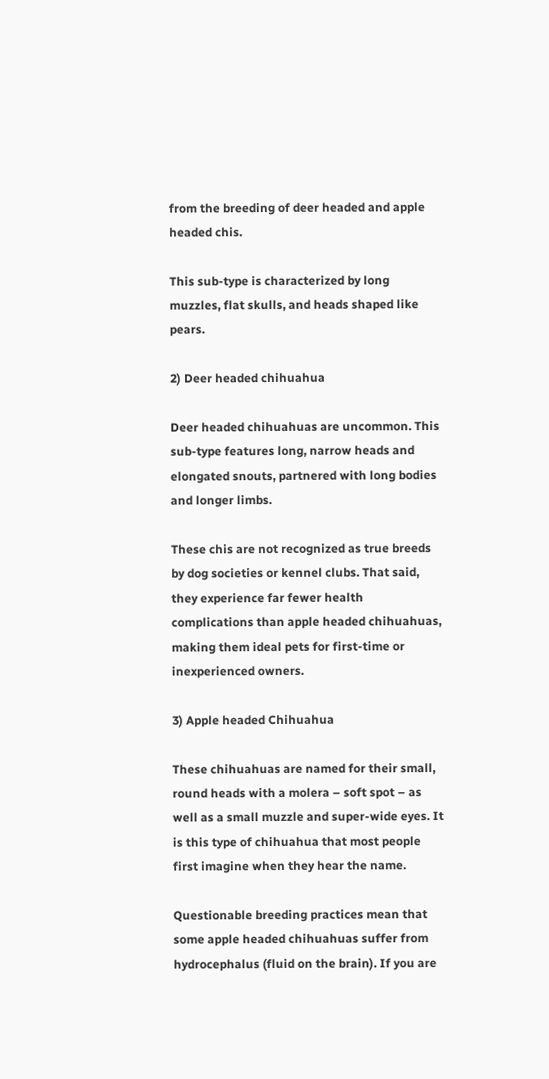from the breeding of deer headed and apple headed chis.

This sub-type is characterized by long muzzles, flat skulls, and heads shaped like pears.

2) Deer headed chihuahua

Deer headed chihuahuas are uncommon. This sub-type features long, narrow heads and elongated snouts, partnered with long bodies and longer limbs.

These chis are not recognized as true breeds by dog societies or kennel clubs. That said, they experience far fewer health complications than apple headed chihuahuas, making them ideal pets for first-time or inexperienced owners.

3) Apple headed Chihuahua

These chihuahuas are named for their small, round heads with a molera – soft spot – as well as a small muzzle and super-wide eyes. It is this type of chihuahua that most people first imagine when they hear the name.

Questionable breeding practices mean that some apple headed chihuahuas suffer from hydrocephalus (fluid on the brain). If you are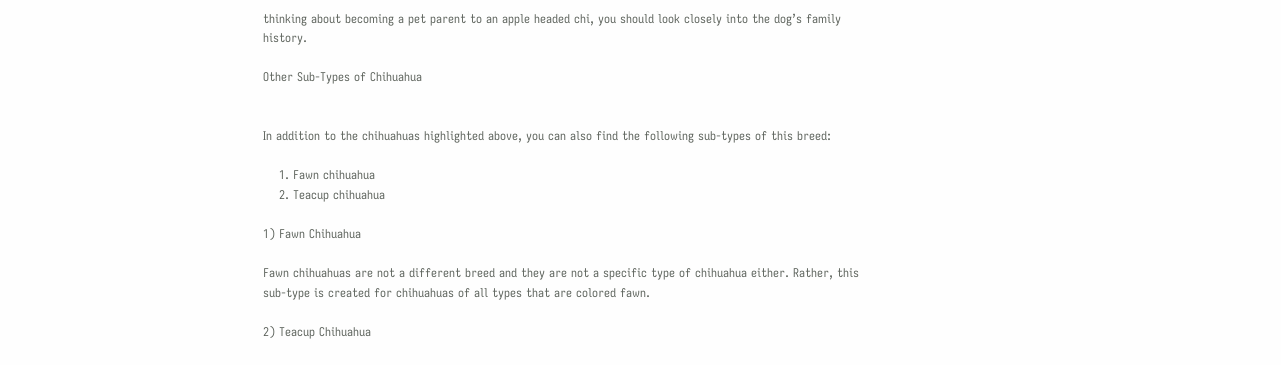thinking about becoming a pet parent to an apple headed chi, you should look closely into the dog’s family history.

Other Sub-Types of Chihuahua


In addition to the chihuahuas highlighted above, you can also find the following sub-types of this breed:

    1. Fawn chihuahua
    2. Teacup chihuahua

1) Fawn Chihuahua

Fawn chihuahuas are not a different breed and they are not a specific type of chihuahua either. Rather, this sub-type is created for chihuahuas of all types that are colored fawn.

2) Teacup Chihuahua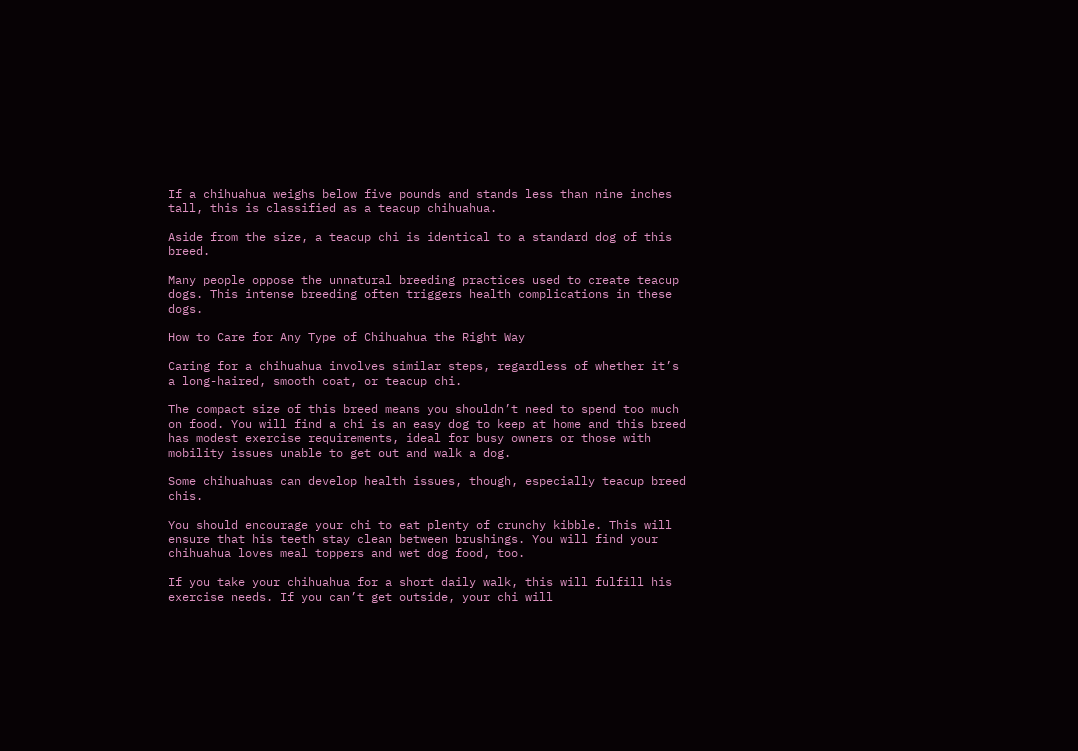If a chihuahua weighs below five pounds and stands less than nine inches tall, this is classified as a teacup chihuahua.

Aside from the size, a teacup chi is identical to a standard dog of this breed.

Many people oppose the unnatural breeding practices used to create teacup dogs. This intense breeding often triggers health complications in these dogs.

How to Care for Any Type of Chihuahua the Right Way

Caring for a chihuahua involves similar steps, regardless of whether it’s a long-haired, smooth coat, or teacup chi.

The compact size of this breed means you shouldn’t need to spend too much on food. You will find a chi is an easy dog to keep at home and this breed has modest exercise requirements, ideal for busy owners or those with mobility issues unable to get out and walk a dog.

Some chihuahuas can develop health issues, though, especially teacup breed chis.

You should encourage your chi to eat plenty of crunchy kibble. This will ensure that his teeth stay clean between brushings. You will find your chihuahua loves meal toppers and wet dog food, too.

If you take your chihuahua for a short daily walk, this will fulfill his exercise needs. If you can’t get outside, your chi will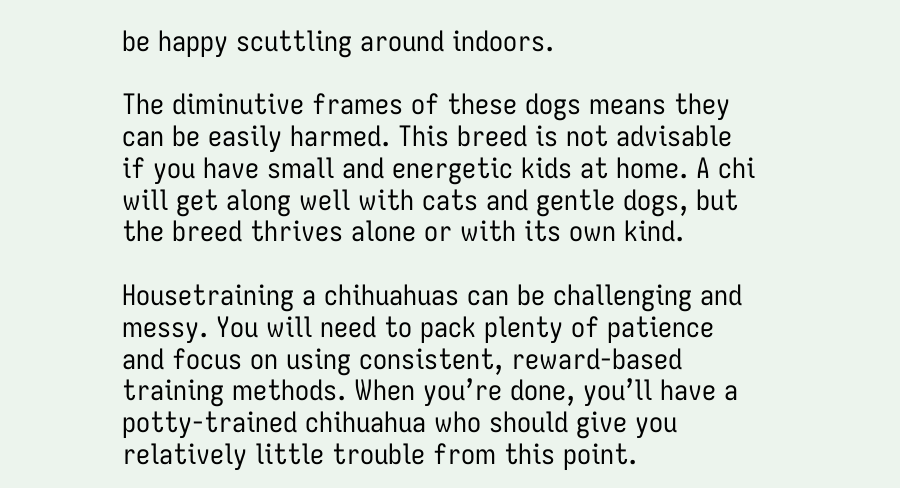be happy scuttling around indoors.

The diminutive frames of these dogs means they can be easily harmed. This breed is not advisable if you have small and energetic kids at home. A chi will get along well with cats and gentle dogs, but the breed thrives alone or with its own kind.

Housetraining a chihuahuas can be challenging and messy. You will need to pack plenty of patience and focus on using consistent, reward-based training methods. When you’re done, you’ll have a potty-trained chihuahua who should give you relatively little trouble from this point.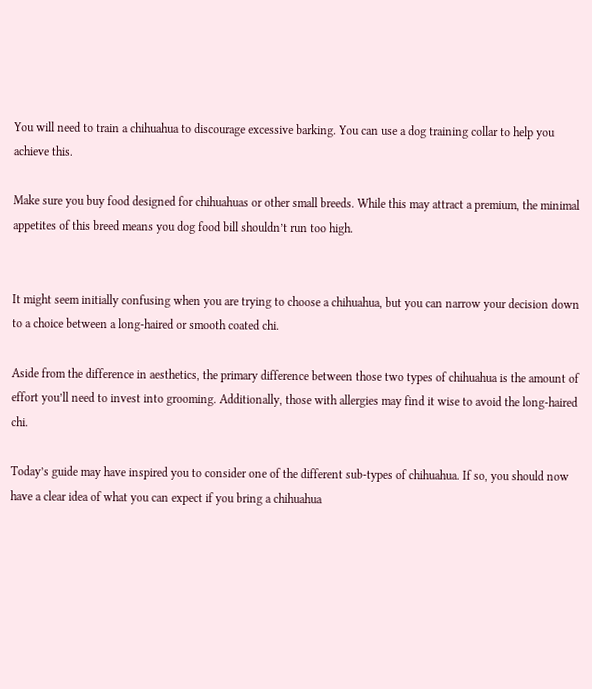You will need to train a chihuahua to discourage excessive barking. You can use a dog training collar to help you achieve this.

Make sure you buy food designed for chihuahuas or other small breeds. While this may attract a premium, the minimal appetites of this breed means you dog food bill shouldn’t run too high.


It might seem initially confusing when you are trying to choose a chihuahua, but you can narrow your decision down to a choice between a long-haired or smooth coated chi.

Aside from the difference in aesthetics, the primary difference between those two types of chihuahua is the amount of effort you’ll need to invest into grooming. Additionally, those with allergies may find it wise to avoid the long-haired chi.

Today’s guide may have inspired you to consider one of the different sub-types of chihuahua. If so, you should now have a clear idea of what you can expect if you bring a chihuahua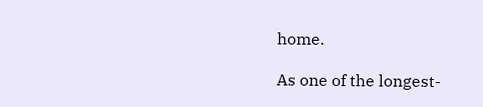home.

As one of the longest-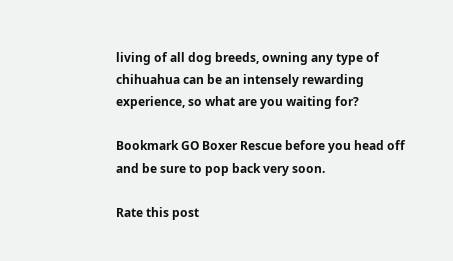living of all dog breeds, owning any type of chihuahua can be an intensely rewarding experience, so what are you waiting for?

Bookmark GO Boxer Rescue before you head off and be sure to pop back very soon.

Rate this post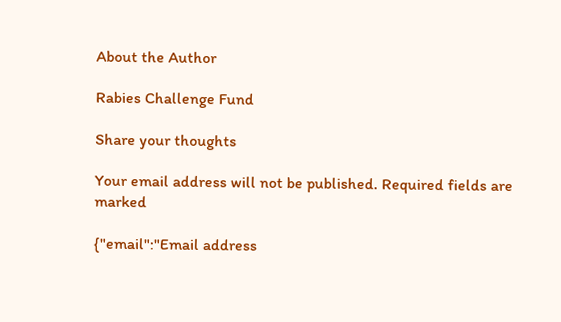About the Author

Rabies Challenge Fund

Share your thoughts

Your email address will not be published. Required fields are marked

{"email":"Email address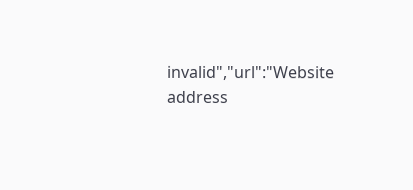invalid","url":"Website address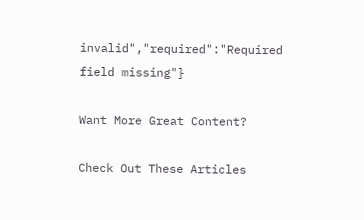invalid","required":"Required field missing"}

Want More Great Content?

Check Out These Articles